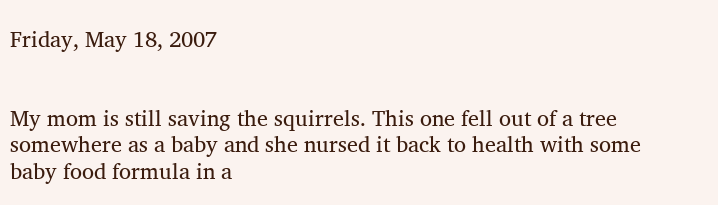Friday, May 18, 2007


My mom is still saving the squirrels. This one fell out of a tree somewhere as a baby and she nursed it back to health with some baby food formula in a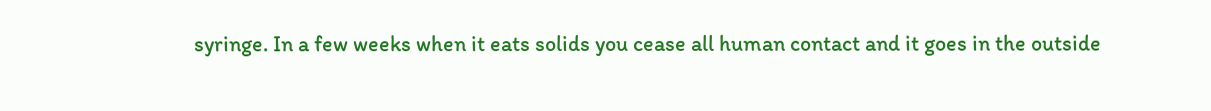syringe. In a few weeks when it eats solids you cease all human contact and it goes in the outside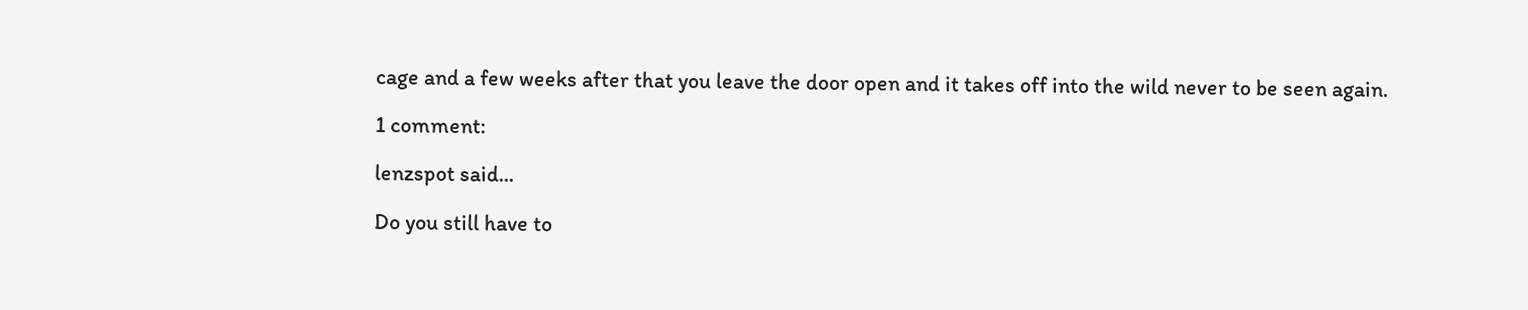cage and a few weeks after that you leave the door open and it takes off into the wild never to be seen again.

1 comment:

lenzspot said...

Do you still have to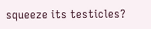squeeze its testicles?